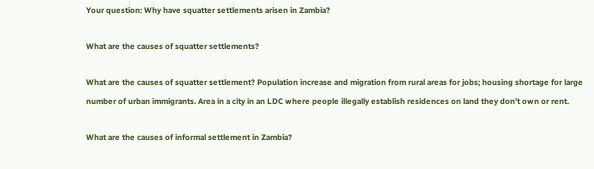Your question: Why have squatter settlements arisen in Zambia?

What are the causes of squatter settlements?

What are the causes of squatter settlement? Population increase and migration from rural areas for jobs; housing shortage for large number of urban immigrants. Area in a city in an LDC where people illegally establish residences on land they don’t own or rent.

What are the causes of informal settlement in Zambia?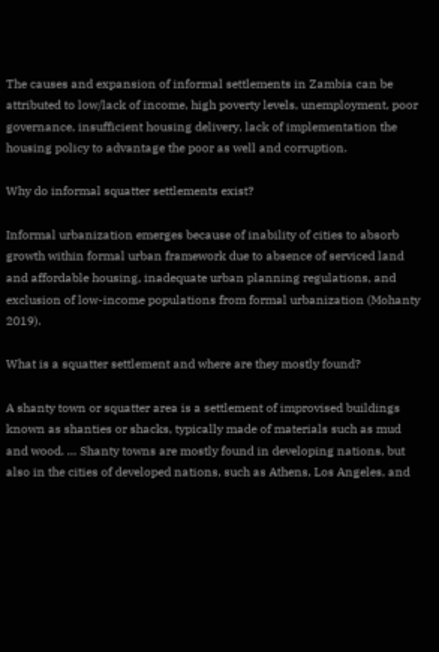The causes and expansion of informal settlements in Zambia can be attributed to low/lack of income, high poverty levels, unemployment, poor governance, insufficient housing delivery, lack of implementation the housing policy to advantage the poor as well and corruption.

Why do informal squatter settlements exist?

Informal urbanization emerges because of inability of cities to absorb growth within formal urban framework due to absence of serviced land and affordable housing, inadequate urban planning regulations, and exclusion of low-income populations from formal urbanization (Mohanty 2019).

What is a squatter settlement and where are they mostly found?

A shanty town or squatter area is a settlement of improvised buildings known as shanties or shacks, typically made of materials such as mud and wood. … Shanty towns are mostly found in developing nations, but also in the cities of developed nations, such as Athens, Los Angeles, and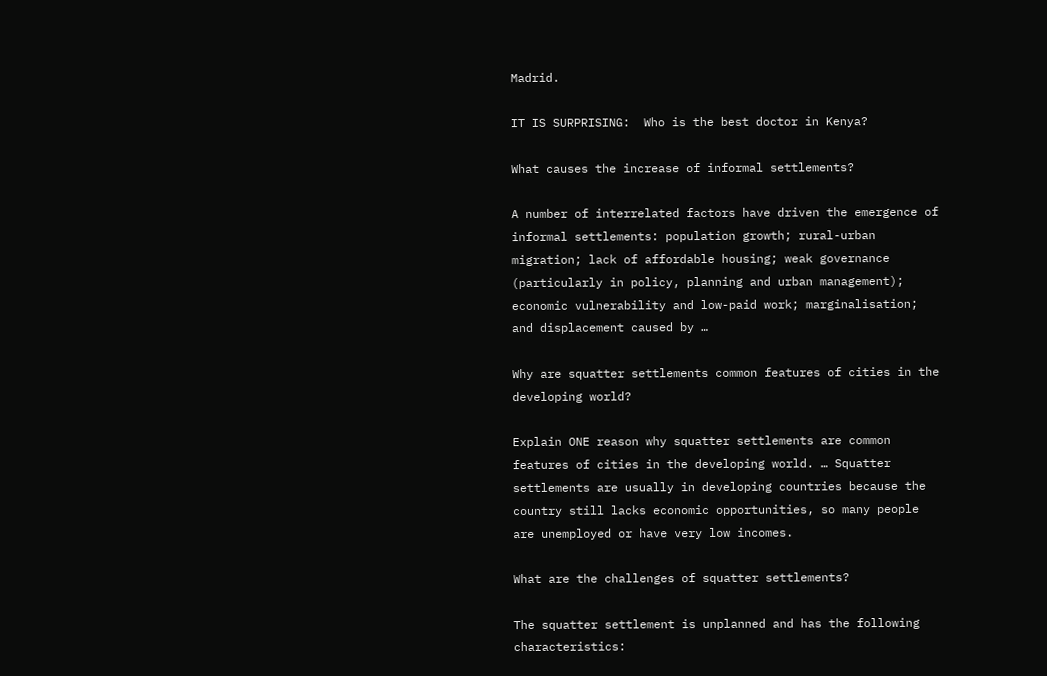Madrid.

IT IS SURPRISING:  Who is the best doctor in Kenya?

What causes the increase of informal settlements?

A number of interrelated factors have driven the emergence of informal settlements: population growth; rural-urban migration; lack of affordable housing; weak governance (particularly in policy, planning and urban management); economic vulnerability and low-paid work; marginalisation; and displacement caused by …

Why are squatter settlements common features of cities in the developing world?

Explain ONE reason why squatter settlements are common features of cities in the developing world. … Squatter settlements are usually in developing countries because the country still lacks economic opportunities, so many people are unemployed or have very low incomes.

What are the challenges of squatter settlements?

The squatter settlement is unplanned and has the following characteristics: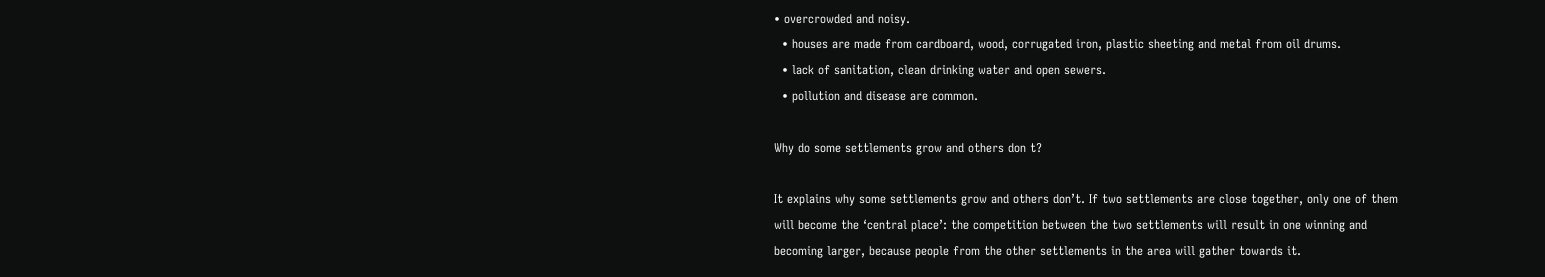• overcrowded and noisy.
  • houses are made from cardboard, wood, corrugated iron, plastic sheeting and metal from oil drums.
  • lack of sanitation, clean drinking water and open sewers.
  • pollution and disease are common.

Why do some settlements grow and others don t?

It explains why some settlements grow and others don’t. If two settlements are close together, only one of them will become the ‘central place’: the competition between the two settlements will result in one winning and becoming larger, because people from the other settlements in the area will gather towards it.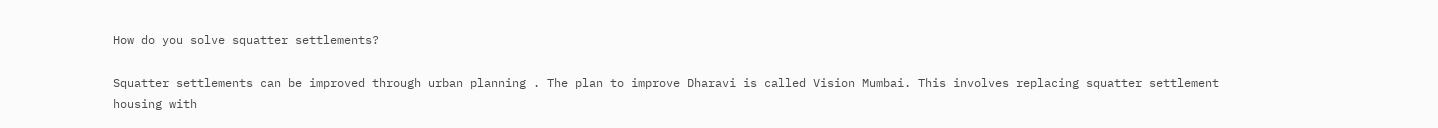How do you solve squatter settlements?

Squatter settlements can be improved through urban planning . The plan to improve Dharavi is called Vision Mumbai. This involves replacing squatter settlement housing with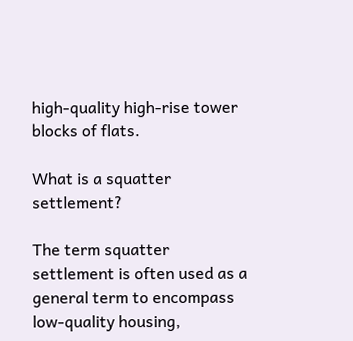high-quality high-rise tower blocks of flats.

What is a squatter settlement?

The term squatter settlement is often used as a general term to encompass low-quality housing,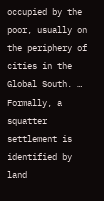occupied by the poor, usually on the periphery of cities in the Global South. … Formally, a squatter settlement is identified by land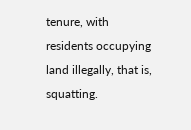tenure, with residents occupying land illegally, that is, squatting.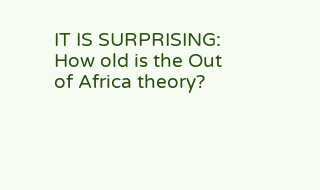IT IS SURPRISING:  How old is the Out of Africa theory?